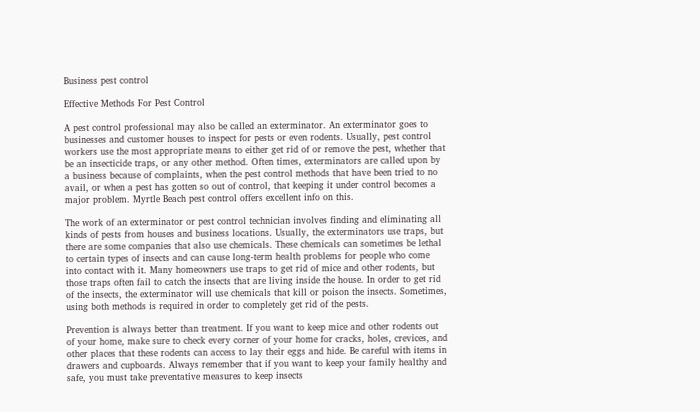Business pest control

Effective Methods For Pest Control

A pest control professional may also be called an exterminator. An exterminator goes to businesses and customer houses to inspect for pests or even rodents. Usually, pest control workers use the most appropriate means to either get rid of or remove the pest, whether that be an insecticide traps, or any other method. Often times, exterminators are called upon by a business because of complaints, when the pest control methods that have been tried to no avail, or when a pest has gotten so out of control, that keeping it under control becomes a major problem. Myrtle Beach pest control offers excellent info on this.

The work of an exterminator or pest control technician involves finding and eliminating all kinds of pests from houses and business locations. Usually, the exterminators use traps, but there are some companies that also use chemicals. These chemicals can sometimes be lethal to certain types of insects and can cause long-term health problems for people who come into contact with it. Many homeowners use traps to get rid of mice and other rodents, but those traps often fail to catch the insects that are living inside the house. In order to get rid of the insects, the exterminator will use chemicals that kill or poison the insects. Sometimes, using both methods is required in order to completely get rid of the pests.

Prevention is always better than treatment. If you want to keep mice and other rodents out of your home, make sure to check every corner of your home for cracks, holes, crevices, and other places that these rodents can access to lay their eggs and hide. Be careful with items in drawers and cupboards. Always remember that if you want to keep your family healthy and safe, you must take preventative measures to keep insects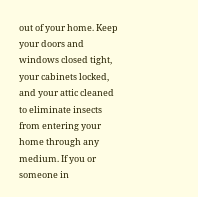out of your home. Keep your doors and windows closed tight, your cabinets locked, and your attic cleaned to eliminate insects from entering your home through any medium. If you or someone in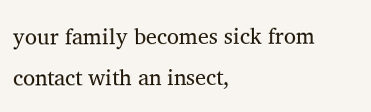your family becomes sick from contact with an insect,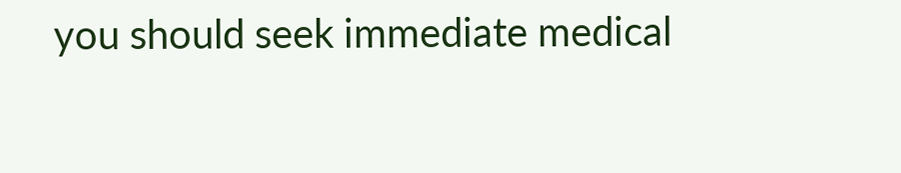you should seek immediate medical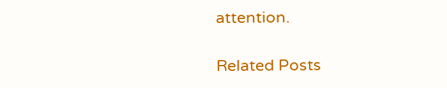attention.

Related Posts